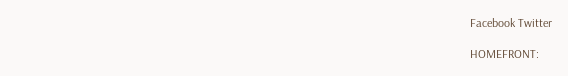Facebook Twitter

HOMEFRONT: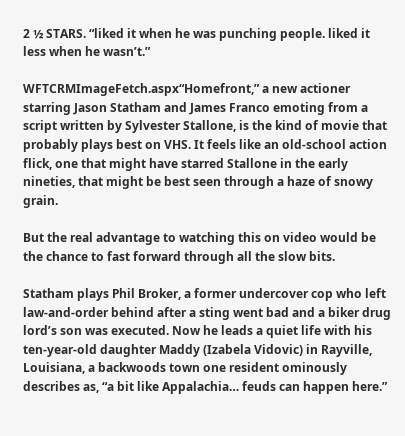2 ½ STARS. “liked it when he was punching people. liked it less when he wasn’t.”

WFTCRMImageFetch.aspx“Homefront,” a new actioner starring Jason Statham and James Franco emoting from a script written by Sylvester Stallone, is the kind of movie that probably plays best on VHS. It feels like an old-school action flick, one that might have starred Stallone in the early nineties, that might be best seen through a haze of snowy grain.

But the real advantage to watching this on video would be the chance to fast forward through all the slow bits.

Statham plays Phil Broker, a former undercover cop who left law-and-order behind after a sting went bad and a biker drug lord’s son was executed. Now he leads a quiet life with his ten-year-old daughter Maddy (Izabela Vidovic) in Rayville, Louisiana, a backwoods town one resident ominously describes as, “a bit like Appalachia… feuds can happen here.”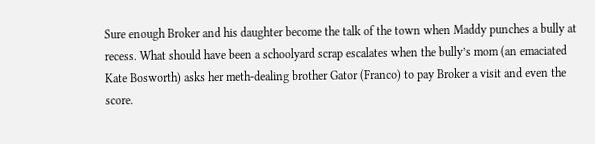Sure enough Broker and his daughter become the talk of the town when Maddy punches a bully at recess. What should have been a schoolyard scrap escalates when the bully’s mom (an emaciated Kate Bosworth) asks her meth-dealing brother Gator (Franco) to pay Broker a visit and even the score.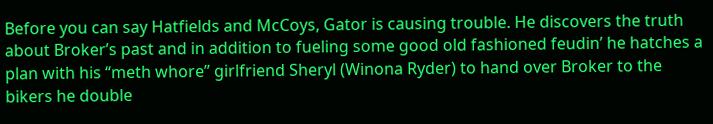Before you can say Hatfields and McCoys, Gator is causing trouble. He discovers the truth about Broker’s past and in addition to fueling some good old fashioned feudin’ he hatches a plan with his “meth whore” girlfriend Sheryl (Winona Ryder) to hand over Broker to the bikers he double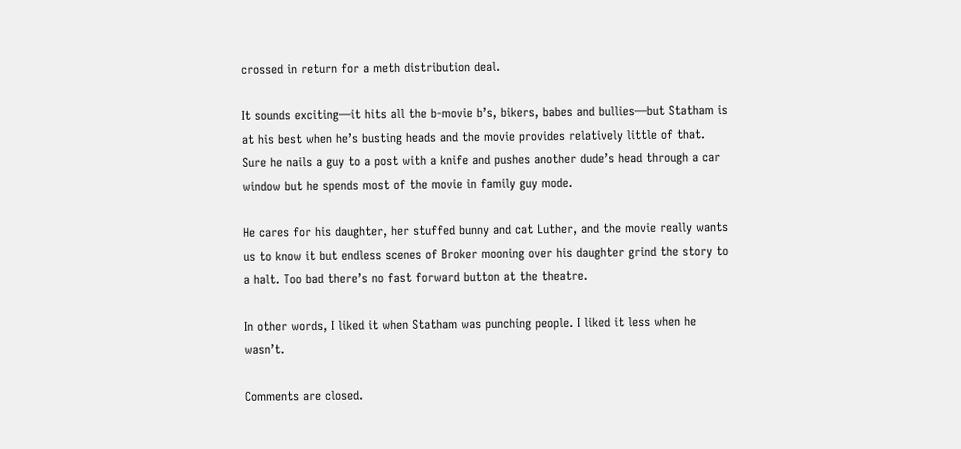crossed in return for a meth distribution deal.

It sounds exciting—it hits all the b-movie b’s, bikers, babes and bullies—but Statham is at his best when he’s busting heads and the movie provides relatively little of that. Sure he nails a guy to a post with a knife and pushes another dude’s head through a car window but he spends most of the movie in family guy mode.

He cares for his daughter, her stuffed bunny and cat Luther, and the movie really wants us to know it but endless scenes of Broker mooning over his daughter grind the story to a halt. Too bad there’s no fast forward button at the theatre.

In other words, I liked it when Statham was punching people. I liked it less when he wasn’t.

Comments are closed.